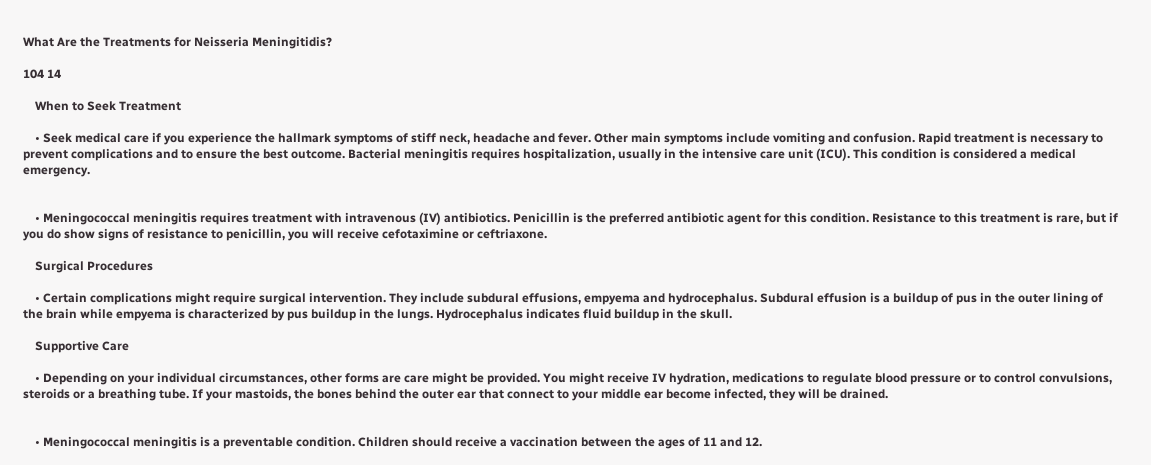What Are the Treatments for Neisseria Meningitidis?

104 14

    When to Seek Treatment

    • Seek medical care if you experience the hallmark symptoms of stiff neck, headache and fever. Other main symptoms include vomiting and confusion. Rapid treatment is necessary to prevent complications and to ensure the best outcome. Bacterial meningitis requires hospitalization, usually in the intensive care unit (ICU). This condition is considered a medical emergency.


    • Meningococcal meningitis requires treatment with intravenous (IV) antibiotics. Penicillin is the preferred antibiotic agent for this condition. Resistance to this treatment is rare, but if you do show signs of resistance to penicillin, you will receive cefotaximine or ceftriaxone.

    Surgical Procedures

    • Certain complications might require surgical intervention. They include subdural effusions, empyema and hydrocephalus. Subdural effusion is a buildup of pus in the outer lining of the brain while empyema is characterized by pus buildup in the lungs. Hydrocephalus indicates fluid buildup in the skull.

    Supportive Care

    • Depending on your individual circumstances, other forms are care might be provided. You might receive IV hydration, medications to regulate blood pressure or to control convulsions, steroids or a breathing tube. If your mastoids, the bones behind the outer ear that connect to your middle ear become infected, they will be drained.


    • Meningococcal meningitis is a preventable condition. Children should receive a vaccination between the ages of 11 and 12.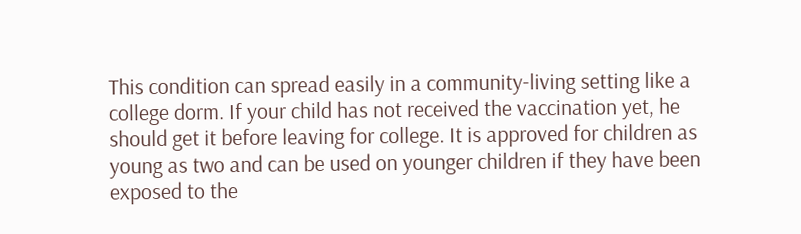This condition can spread easily in a community-living setting like a college dorm. If your child has not received the vaccination yet, he should get it before leaving for college. It is approved for children as young as two and can be used on younger children if they have been exposed to the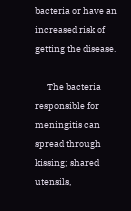bacteria or have an increased risk of getting the disease.

      The bacteria responsible for meningitis can spread through kissing; shared utensils,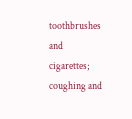toothbrushes and cigarettes; coughing and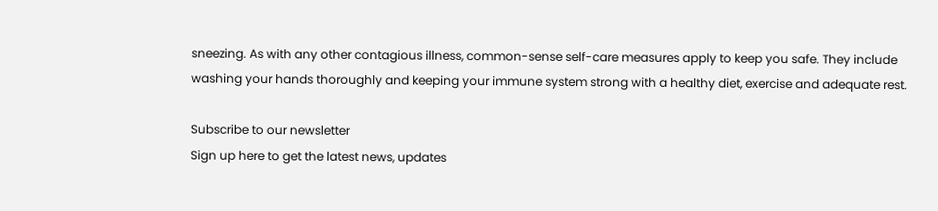sneezing. As with any other contagious illness, common-sense self-care measures apply to keep you safe. They include washing your hands thoroughly and keeping your immune system strong with a healthy diet, exercise and adequate rest.

Subscribe to our newsletter
Sign up here to get the latest news, updates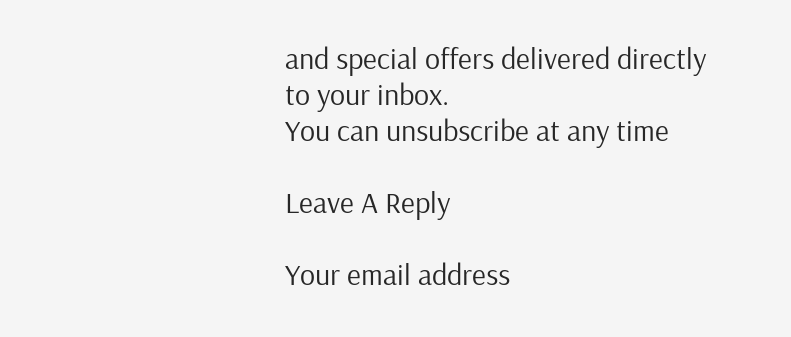and special offers delivered directly to your inbox.
You can unsubscribe at any time

Leave A Reply

Your email address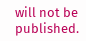will not be published.